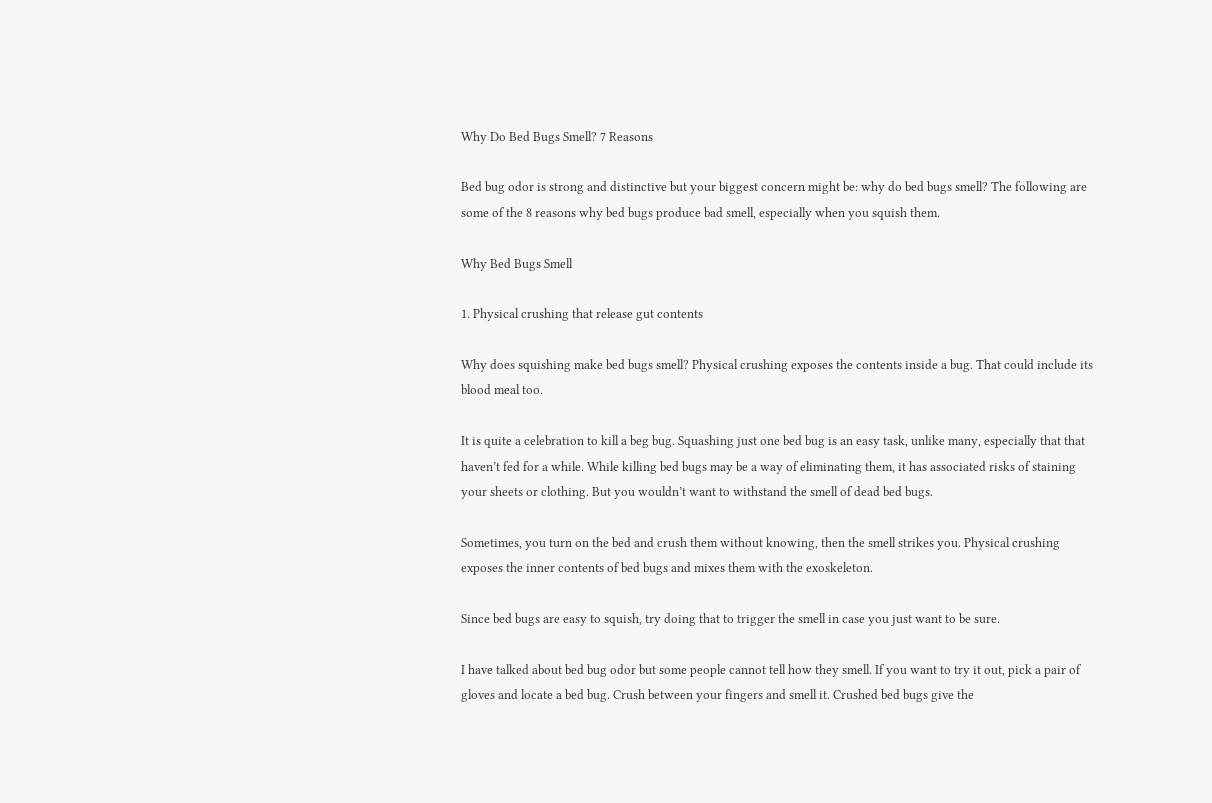Why Do Bed Bugs Smell? 7 Reasons

Bed bug odor is strong and distinctive but your biggest concern might be: why do bed bugs smell? The following are some of the 8 reasons why bed bugs produce bad smell, especially when you squish them.

Why Bed Bugs Smell

1. Physical crushing that release gut contents

Why does squishing make bed bugs smell? Physical crushing exposes the contents inside a bug. That could include its blood meal too.

It is quite a celebration to kill a beg bug. Squashing just one bed bug is an easy task, unlike many, especially that that haven’t fed for a while. While killing bed bugs may be a way of eliminating them, it has associated risks of staining your sheets or clothing. But you wouldn’t want to withstand the smell of dead bed bugs.

Sometimes, you turn on the bed and crush them without knowing, then the smell strikes you. Physical crushing exposes the inner contents of bed bugs and mixes them with the exoskeleton.

Since bed bugs are easy to squish, try doing that to trigger the smell in case you just want to be sure.

I have talked about bed bug odor but some people cannot tell how they smell. If you want to try it out, pick a pair of gloves and locate a bed bug. Crush between your fingers and smell it. Crushed bed bugs give the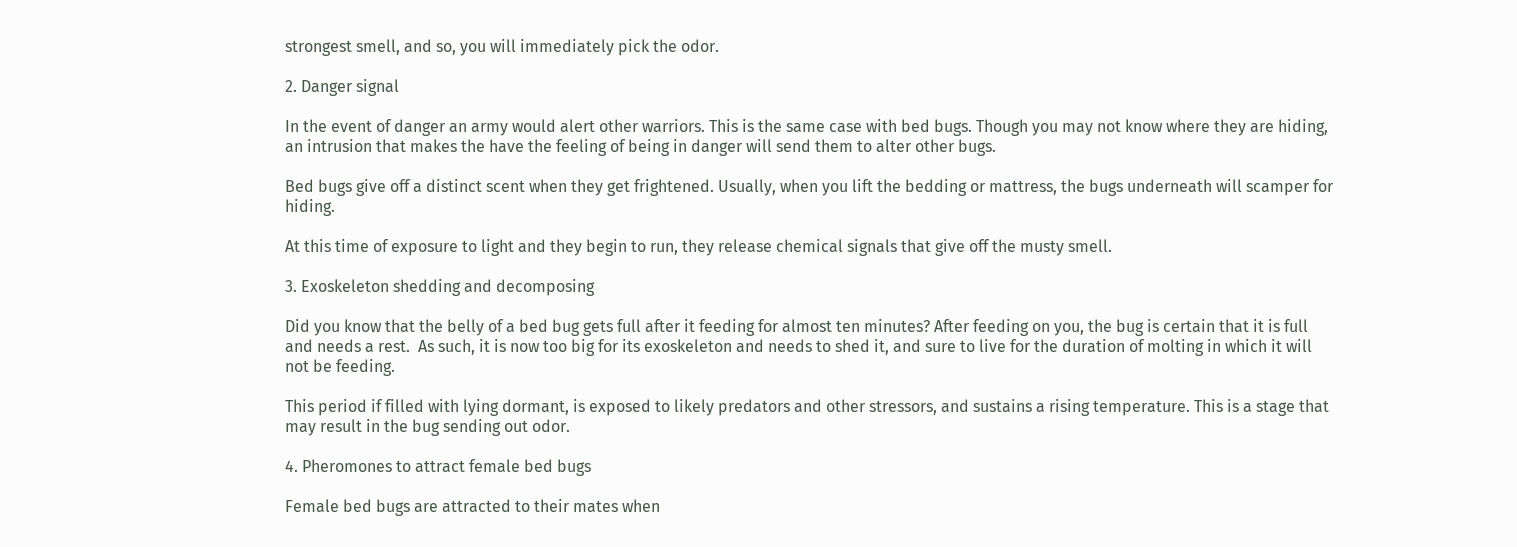strongest smell, and so, you will immediately pick the odor.

2. Danger signal

In the event of danger an army would alert other warriors. This is the same case with bed bugs. Though you may not know where they are hiding, an intrusion that makes the have the feeling of being in danger will send them to alter other bugs.

Bed bugs give off a distinct scent when they get frightened. Usually, when you lift the bedding or mattress, the bugs underneath will scamper for hiding.

At this time of exposure to light and they begin to run, they release chemical signals that give off the musty smell.

3. Exoskeleton shedding and decomposing

Did you know that the belly of a bed bug gets full after it feeding for almost ten minutes? After feeding on you, the bug is certain that it is full and needs a rest.  As such, it is now too big for its exoskeleton and needs to shed it, and sure to live for the duration of molting in which it will not be feeding.

This period if filled with lying dormant, is exposed to likely predators and other stressors, and sustains a rising temperature. This is a stage that may result in the bug sending out odor.

4. Pheromones to attract female bed bugs

Female bed bugs are attracted to their mates when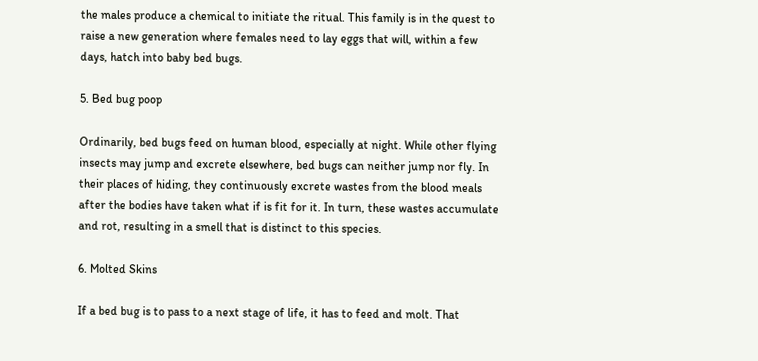the males produce a chemical to initiate the ritual. This family is in the quest to raise a new generation where females need to lay eggs that will, within a few days, hatch into baby bed bugs.

5. Bed bug poop

Ordinarily, bed bugs feed on human blood, especially at night. While other flying insects may jump and excrete elsewhere, bed bugs can neither jump nor fly. In their places of hiding, they continuously excrete wastes from the blood meals after the bodies have taken what if is fit for it. In turn, these wastes accumulate and rot, resulting in a smell that is distinct to this species.

6. Molted Skins

If a bed bug is to pass to a next stage of life, it has to feed and molt. That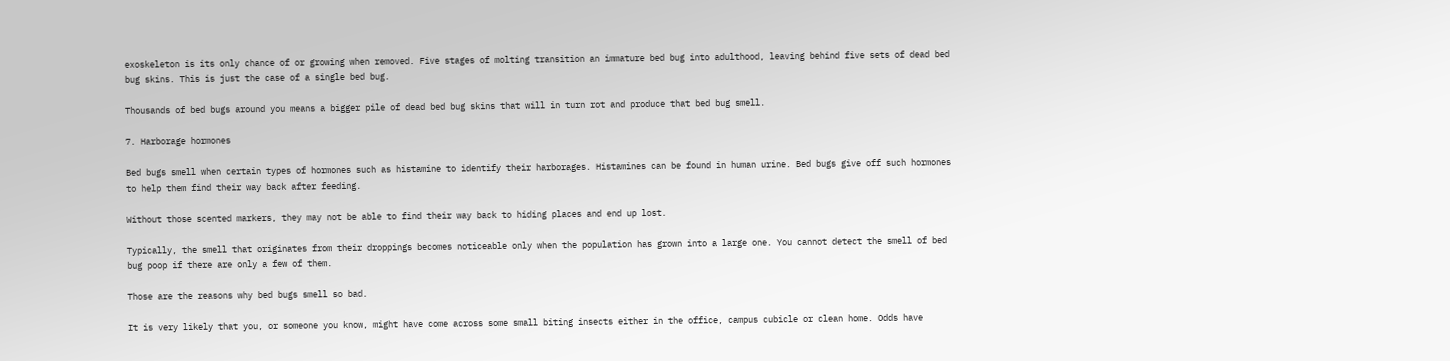exoskeleton is its only chance of or growing when removed. Five stages of molting transition an immature bed bug into adulthood, leaving behind five sets of dead bed bug skins. This is just the case of a single bed bug.

Thousands of bed bugs around you means a bigger pile of dead bed bug skins that will in turn rot and produce that bed bug smell.

7. Harborage hormones

Bed bugs smell when certain types of hormones such as histamine to identify their harborages. Histamines can be found in human urine. Bed bugs give off such hormones to help them find their way back after feeding.

Without those scented markers, they may not be able to find their way back to hiding places and end up lost.

Typically, the smell that originates from their droppings becomes noticeable only when the population has grown into a large one. You cannot detect the smell of bed bug poop if there are only a few of them.

Those are the reasons why bed bugs smell so bad.

It is very likely that you, or someone you know, might have come across some small biting insects either in the office, campus cubicle or clean home. Odds have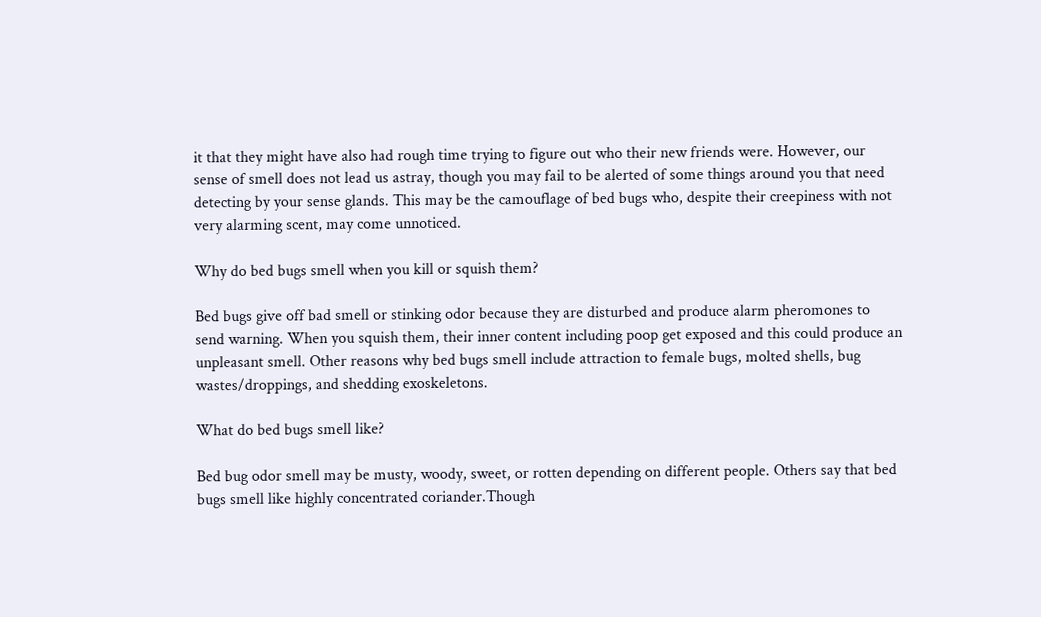it that they might have also had rough time trying to figure out who their new friends were. However, our sense of smell does not lead us astray, though you may fail to be alerted of some things around you that need detecting by your sense glands. This may be the camouflage of bed bugs who, despite their creepiness with not very alarming scent, may come unnoticed.

Why do bed bugs smell when you kill or squish them?

Bed bugs give off bad smell or stinking odor because they are disturbed and produce alarm pheromones to send warning. When you squish them, their inner content including poop get exposed and this could produce an unpleasant smell. Other reasons why bed bugs smell include attraction to female bugs, molted shells, bug wastes/droppings, and shedding exoskeletons.

What do bed bugs smell like?

Bed bug odor smell may be musty, woody, sweet, or rotten depending on different people. Others say that bed bugs smell like highly concentrated coriander.Though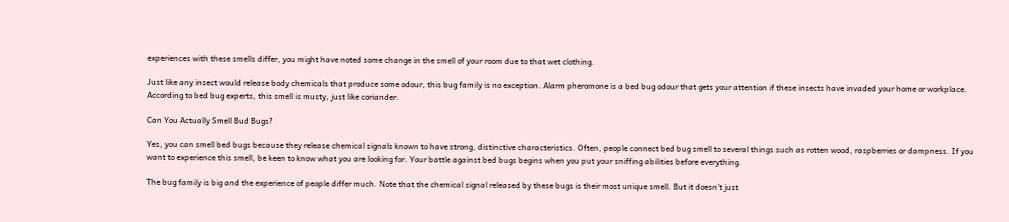experiences with these smells differ, you might have noted some change in the smell of your room due to that wet clothing.

Just like any insect would release body chemicals that produce some odour, this bug family is no exception. Alarm pheromone is a bed bug odour that gets your attention if these insects have invaded your home or workplace. According to bed bug experts, this smell is musty, just like coriander.

Can You Actually Smell Bud Bugs?

Yes, you can smell bed bugs because they release chemical signals known to have strong, distinctive characteristics. Often, people connect bed bug smell to several things such as rotten wood, raspberries or dampness. If you want to experience this smell, be keen to know what you are looking for. Your battle against bed bugs begins when you put your sniffing abilities before everything.

The bug family is big and the experience of people differ much. Note that the chemical signal released by these bugs is their most unique smell. But it doesn’t just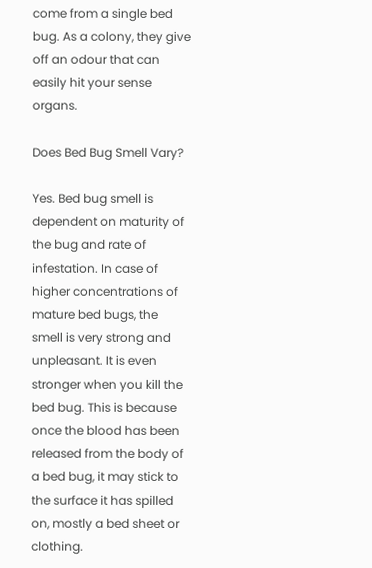come from a single bed bug. As a colony, they give off an odour that can easily hit your sense organs.

Does Bed Bug Smell Vary?

Yes. Bed bug smell is dependent on maturity of the bug and rate of infestation. In case of higher concentrations of mature bed bugs, the smell is very strong and unpleasant. It is even stronger when you kill the bed bug. This is because once the blood has been released from the body of a bed bug, it may stick to the surface it has spilled on, mostly a bed sheet or clothing.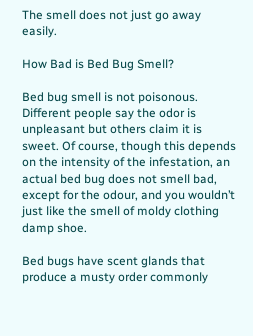The smell does not just go away easily.

How Bad is Bed Bug Smell?

Bed bug smell is not poisonous. Different people say the odor is unpleasant but others claim it is sweet. Of course, though this depends on the intensity of the infestation, an actual bed bug does not smell bad, except for the odour, and you wouldn’t just like the smell of moldy clothing damp shoe.

Bed bugs have scent glands that produce a musty order commonly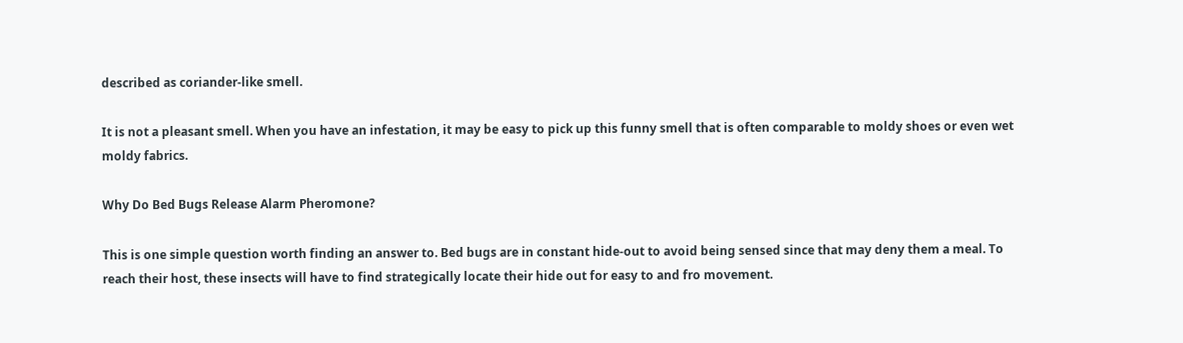described as coriander-like smell.

It is not a pleasant smell. When you have an infestation, it may be easy to pick up this funny smell that is often comparable to moldy shoes or even wet moldy fabrics.

Why Do Bed Bugs Release Alarm Pheromone?

This is one simple question worth finding an answer to. Bed bugs are in constant hide-out to avoid being sensed since that may deny them a meal. To reach their host, these insects will have to find strategically locate their hide out for easy to and fro movement.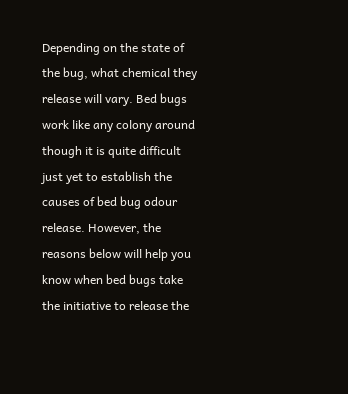Depending on the state of the bug, what chemical they release will vary. Bed bugs work like any colony around though it is quite difficult just yet to establish the causes of bed bug odour release. However, the reasons below will help you know when bed bugs take the initiative to release the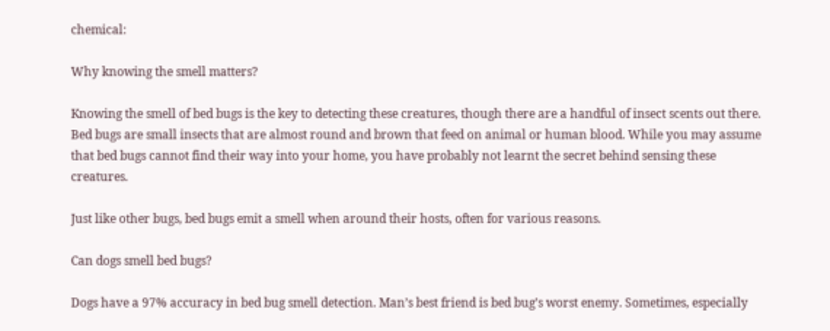chemical:

Why knowing the smell matters?

Knowing the smell of bed bugs is the key to detecting these creatures, though there are a handful of insect scents out there. Bed bugs are small insects that are almost round and brown that feed on animal or human blood. While you may assume that bed bugs cannot find their way into your home, you have probably not learnt the secret behind sensing these creatures.

Just like other bugs, bed bugs emit a smell when around their hosts, often for various reasons.

Can dogs smell bed bugs?

Dogs have a 97% accuracy in bed bug smell detection. Man’s best friend is bed bug’s worst enemy. Sometimes, especially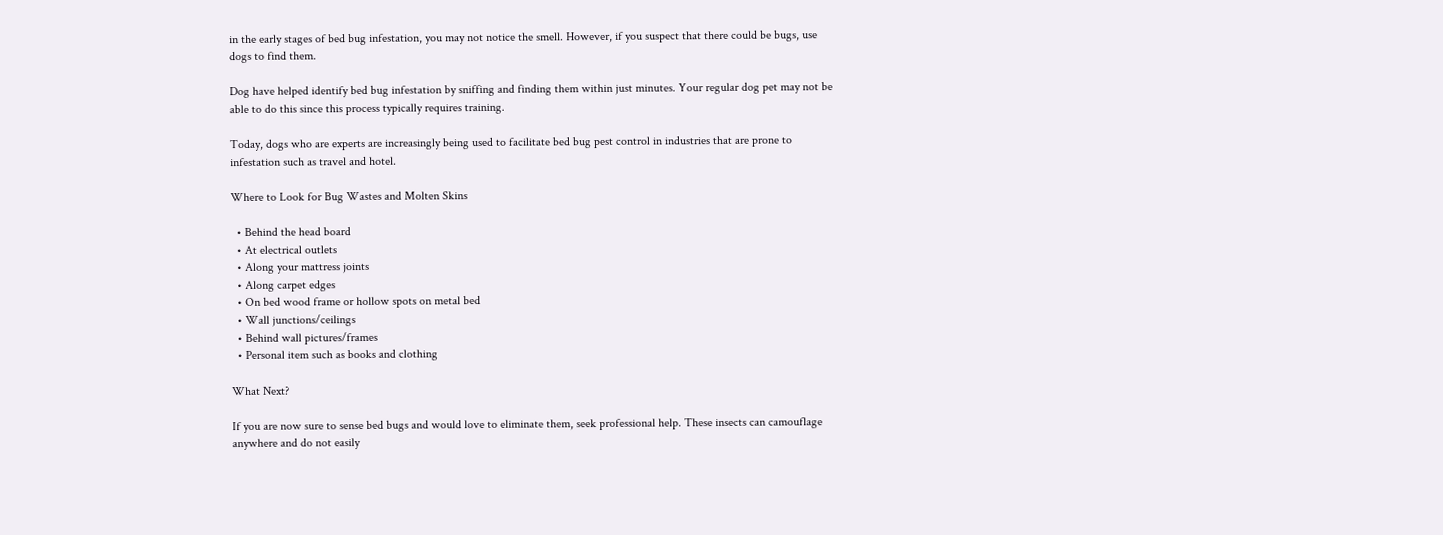in the early stages of bed bug infestation, you may not notice the smell. However, if you suspect that there could be bugs, use dogs to find them.

Dog have helped identify bed bug infestation by sniffing and finding them within just minutes. Your regular dog pet may not be able to do this since this process typically requires training.

Today, dogs who are experts are increasingly being used to facilitate bed bug pest control in industries that are prone to infestation such as travel and hotel.

Where to Look for Bug Wastes and Molten Skins

  • Behind the head board
  • At electrical outlets
  • Along your mattress joints
  • Along carpet edges
  • On bed wood frame or hollow spots on metal bed
  • Wall junctions/ceilings
  • Behind wall pictures/frames
  • Personal item such as books and clothing

What Next?

If you are now sure to sense bed bugs and would love to eliminate them, seek professional help. These insects can camouflage anywhere and do not easily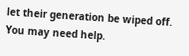let their generation be wiped off. You may need help.